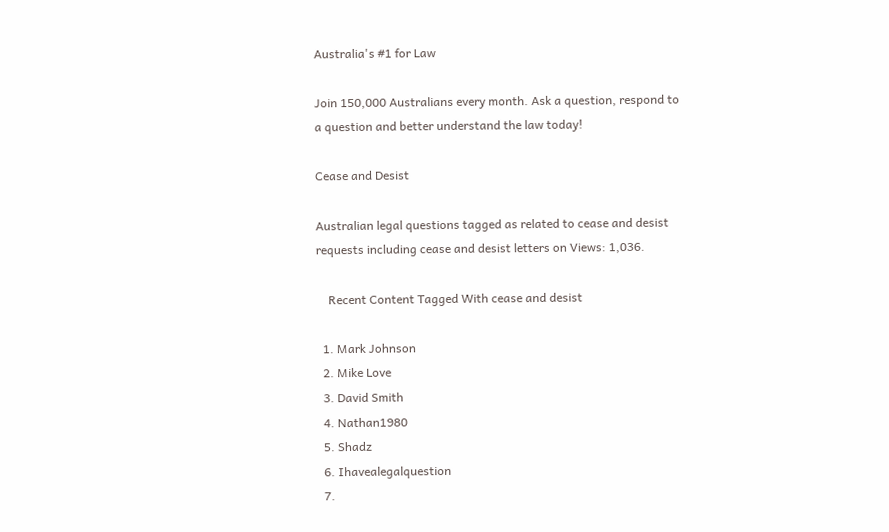Australia's #1 for Law

Join 150,000 Australians every month. Ask a question, respond to a question and better understand the law today!

Cease and Desist

Australian legal questions tagged as related to cease and desist requests including cease and desist letters on Views: 1,036.

    Recent Content Tagged With cease and desist

  1. Mark Johnson
  2. Mike Love
  3. David Smith
  4. Nathan1980
  5. Shadz
  6. Ihavealegalquestion
  7.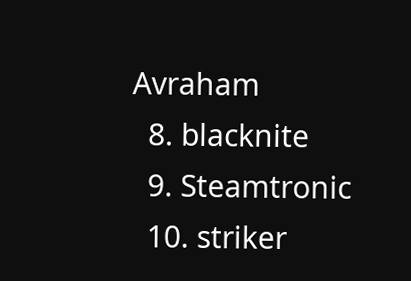Avraham
  8. blacknite
  9. Steamtronic
  10. striker